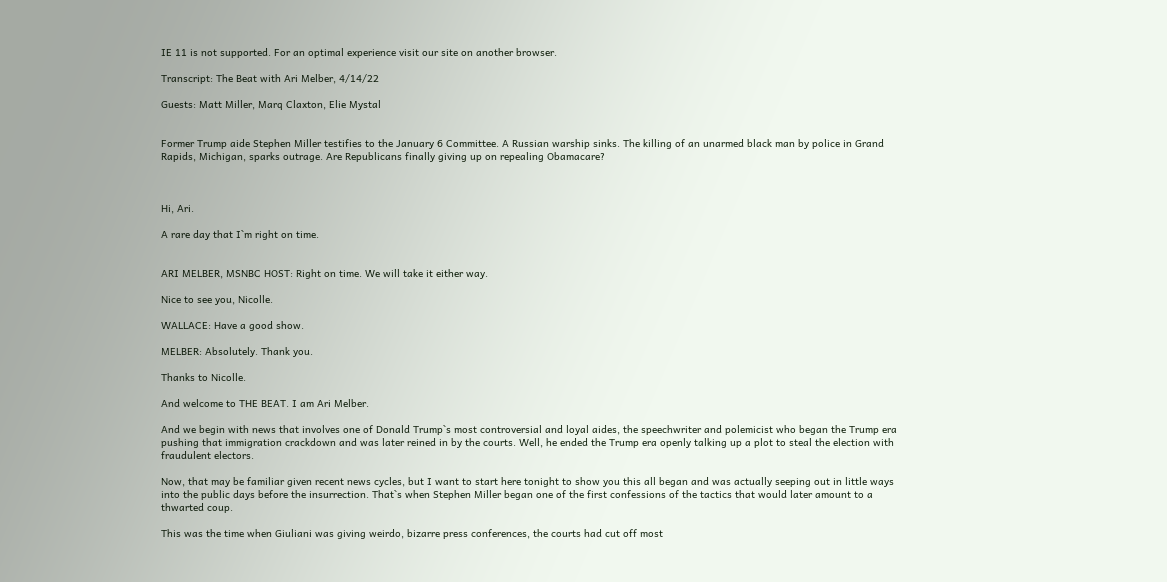IE 11 is not supported. For an optimal experience visit our site on another browser.

Transcript: The Beat with Ari Melber, 4/14/22

Guests: Matt Miller, Marq Claxton, Elie Mystal


Former Trump aide Stephen Miller testifies to the January 6 Committee. A Russian warship sinks. The killing of an unarmed black man by police in Grand Rapids, Michigan, sparks outrage. Are Republicans finally giving up on repealing Obamacare?



Hi, Ari.

A rare day that I`m right on time.


ARI MELBER, MSNBC HOST: Right on time. We will take it either way.

Nice to see you, Nicolle.

WALLACE: Have a good show.

MELBER: Absolutely. Thank you.

Thanks to Nicolle.

And welcome to THE BEAT. I am Ari Melber.

And we begin with news that involves one of Donald Trump`s most controversial and loyal aides, the speechwriter and polemicist who began the Trump era pushing that immigration crackdown and was later reined in by the courts. Well, he ended the Trump era openly talking up a plot to steal the election with fraudulent electors.

Now, that may be familiar given recent news cycles, but I want to start here tonight to show you this all began and was actually seeping out in little ways into the public days before the insurrection. That`s when Stephen Miller began one of the first confessions of the tactics that would later amount to a thwarted coup.

This was the time when Giuliani was giving weirdo, bizarre press conferences, the courts had cut off most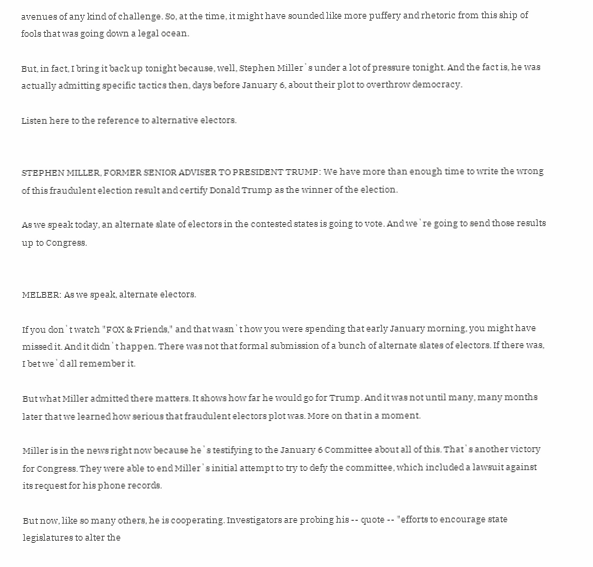avenues of any kind of challenge. So, at the time, it might have sounded like more puffery and rhetoric from this ship of fools that was going down a legal ocean.

But, in fact, I bring it back up tonight because, well, Stephen Miller`s under a lot of pressure tonight. And the fact is, he was actually admitting specific tactics then, days before January 6, about their plot to overthrow democracy.

Listen here to the reference to alternative electors.


STEPHEN MILLER, FORMER SENIOR ADVISER TO PRESIDENT TRUMP: We have more than enough time to write the wrong of this fraudulent election result and certify Donald Trump as the winner of the election.

As we speak today, an alternate slate of electors in the contested states is going to vote. And we`re going to send those results up to Congress.


MELBER: As we speak, alternate electors.

If you don`t watch "FOX & Friends," and that wasn`t how you were spending that early January morning, you might have missed it. And it didn`t happen. There was not that formal submission of a bunch of alternate slates of electors. If there was, I bet we`d all remember it.

But what Miller admitted there matters. It shows how far he would go for Trump. And it was not until many, many months later that we learned how serious that fraudulent electors plot was. More on that in a moment.

Miller is in the news right now because he`s testifying to the January 6 Committee about all of this. That`s another victory for Congress. They were able to end Miller`s initial attempt to try to defy the committee, which included a lawsuit against its request for his phone records.

But now, like so many others, he is cooperating. Investigators are probing his -- quote -- "efforts to encourage state legislatures to alter the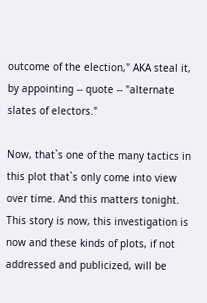outcome of the election," AKA steal it, by appointing -- quote -- "alternate slates of electors."

Now, that`s one of the many tactics in this plot that`s only come into view over time. And this matters tonight. This story is now, this investigation is now and these kinds of plots, if not addressed and publicized, will be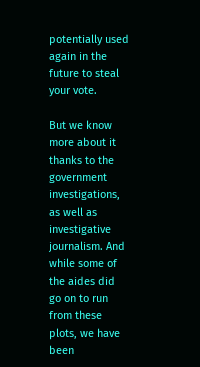potentially used again in the future to steal your vote.

But we know more about it thanks to the government investigations, as well as investigative journalism. And while some of the aides did go on to run from these plots, we have been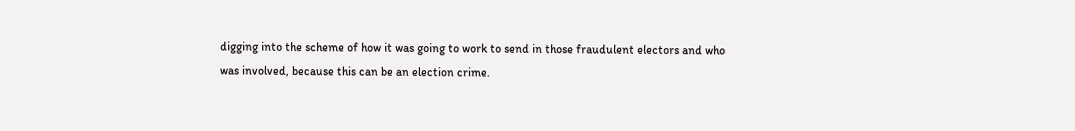digging into the scheme of how it was going to work to send in those fraudulent electors and who was involved, because this can be an election crime.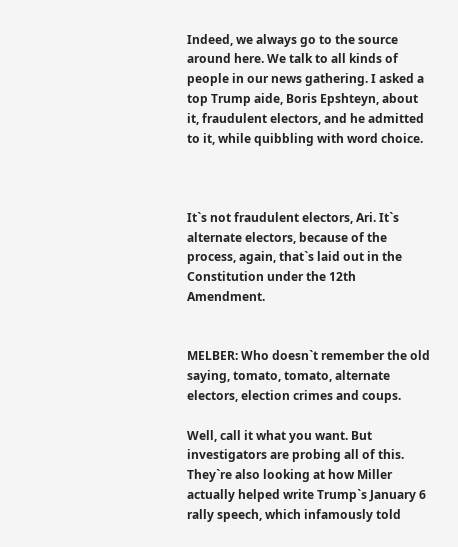Indeed, we always go to the source around here. We talk to all kinds of people in our news gathering. I asked a top Trump aide, Boris Epshteyn, about it, fraudulent electors, and he admitted to it, while quibbling with word choice.



It`s not fraudulent electors, Ari. It`s alternate electors, because of the process, again, that`s laid out in the Constitution under the 12th Amendment.


MELBER: Who doesn`t remember the old saying, tomato, tomato, alternate electors, election crimes and coups.

Well, call it what you want. But investigators are probing all of this. They`re also looking at how Miller actually helped write Trump`s January 6 rally speech, which infamously told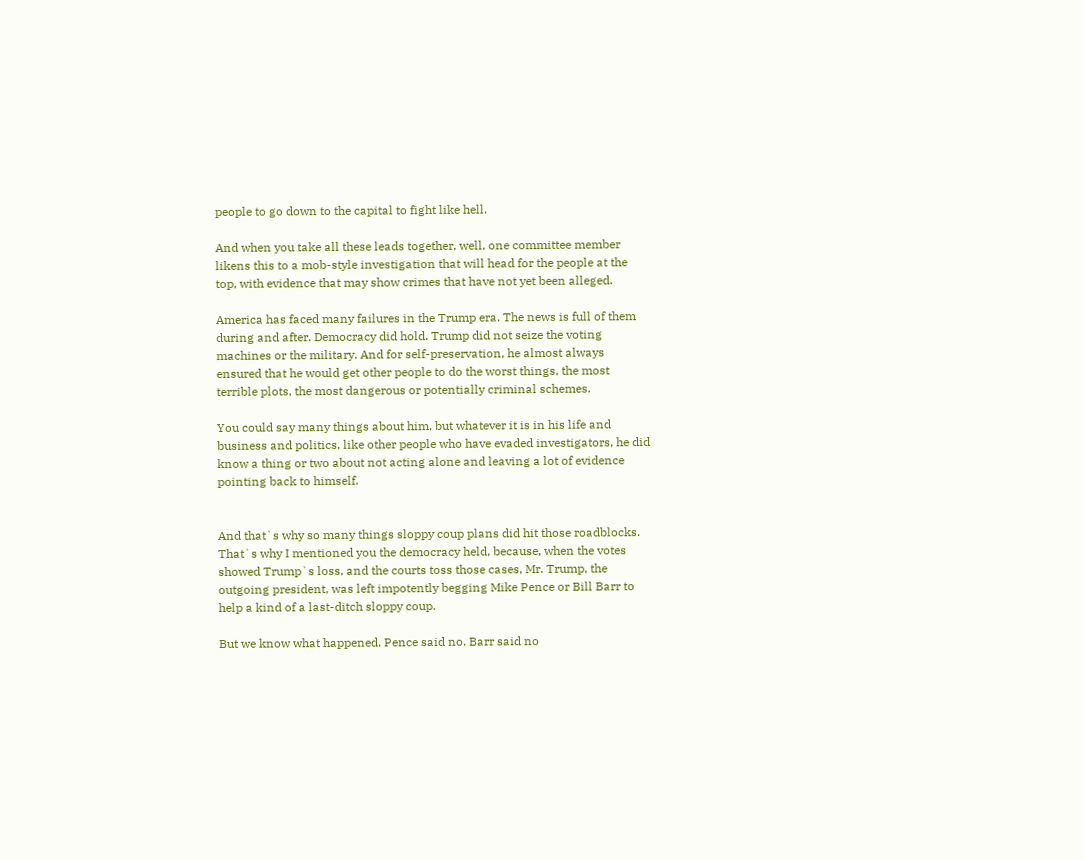people to go down to the capital to fight like hell.

And when you take all these leads together, well, one committee member likens this to a mob-style investigation that will head for the people at the top, with evidence that may show crimes that have not yet been alleged.

America has faced many failures in the Trump era. The news is full of them during and after. Democracy did hold. Trump did not seize the voting machines or the military. And for self-preservation, he almost always ensured that he would get other people to do the worst things, the most terrible plots, the most dangerous or potentially criminal schemes.

You could say many things about him, but whatever it is in his life and business and politics, like other people who have evaded investigators, he did know a thing or two about not acting alone and leaving a lot of evidence pointing back to himself.


And that`s why so many things sloppy coup plans did hit those roadblocks. That`s why I mentioned you the democracy held, because, when the votes showed Trump`s loss, and the courts toss those cases, Mr. Trump, the outgoing president, was left impotently begging Mike Pence or Bill Barr to help a kind of a last-ditch sloppy coup.

But we know what happened. Pence said no. Barr said no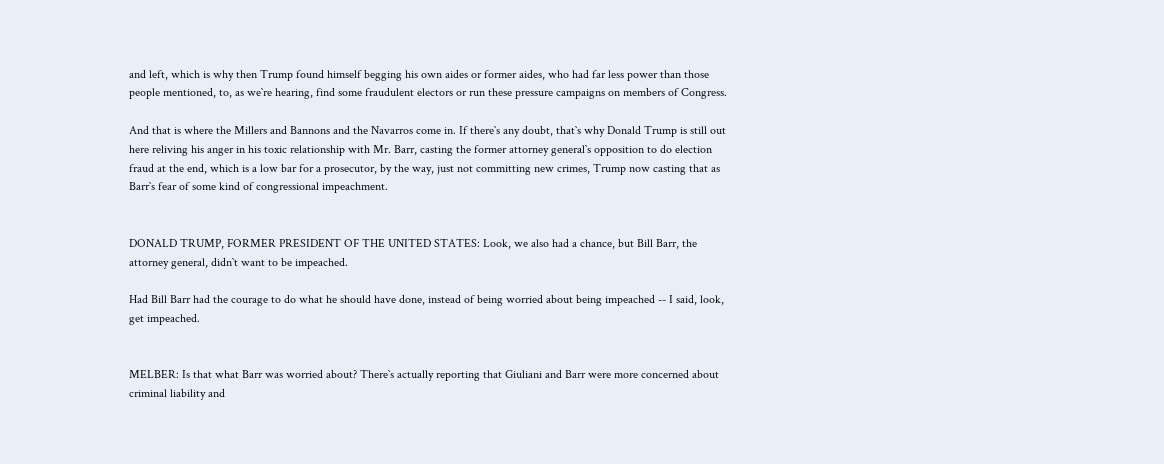and left, which is why then Trump found himself begging his own aides or former aides, who had far less power than those people mentioned, to, as we`re hearing, find some fraudulent electors or run these pressure campaigns on members of Congress.

And that is where the Millers and Bannons and the Navarros come in. If there`s any doubt, that`s why Donald Trump is still out here reliving his anger in his toxic relationship with Mr. Barr, casting the former attorney general`s opposition to do election fraud at the end, which is a low bar for a prosecutor, by the way, just not committing new crimes, Trump now casting that as Barr`s fear of some kind of congressional impeachment.


DONALD TRUMP, FORMER PRESIDENT OF THE UNITED STATES: Look, we also had a chance, but Bill Barr, the attorney general, didn`t want to be impeached.

Had Bill Barr had the courage to do what he should have done, instead of being worried about being impeached -- I said, look, get impeached.


MELBER: Is that what Barr was worried about? There`s actually reporting that Giuliani and Barr were more concerned about criminal liability and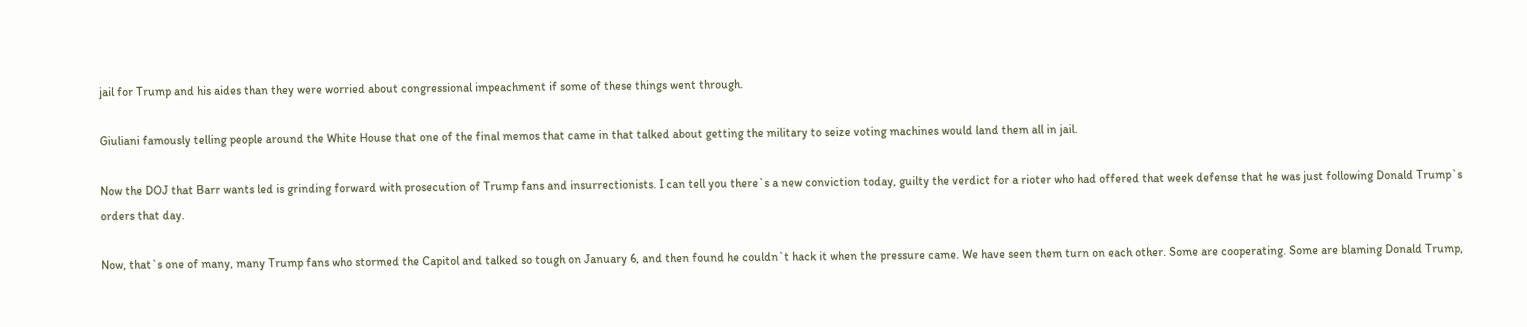jail for Trump and his aides than they were worried about congressional impeachment if some of these things went through.

Giuliani famously telling people around the White House that one of the final memos that came in that talked about getting the military to seize voting machines would land them all in jail.

Now the DOJ that Barr wants led is grinding forward with prosecution of Trump fans and insurrectionists. I can tell you there`s a new conviction today, guilty the verdict for a rioter who had offered that week defense that he was just following Donald Trump`s orders that day.

Now, that`s one of many, many Trump fans who stormed the Capitol and talked so tough on January 6, and then found he couldn`t hack it when the pressure came. We have seen them turn on each other. Some are cooperating. Some are blaming Donald Trump,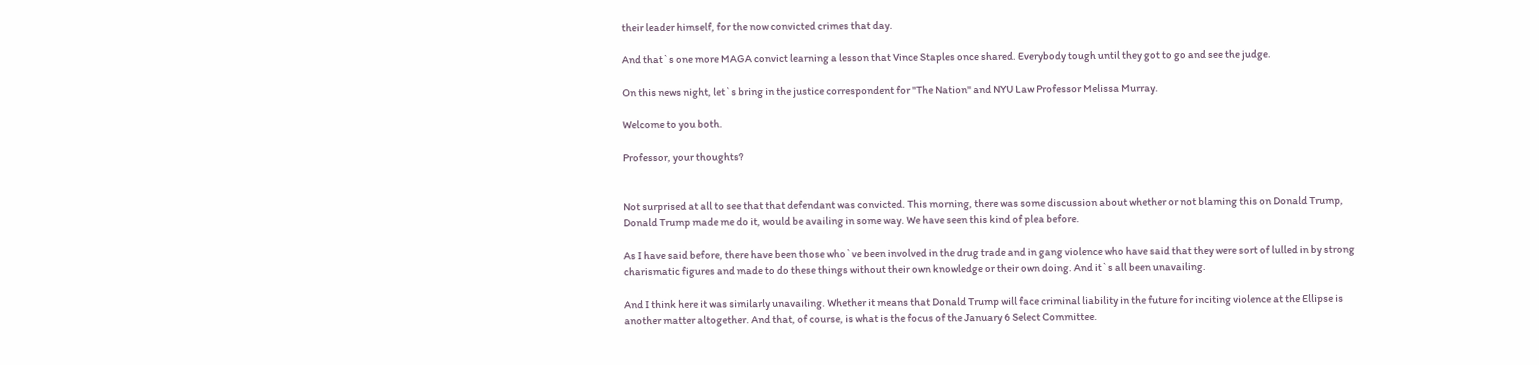their leader himself, for the now convicted crimes that day.

And that`s one more MAGA convict learning a lesson that Vince Staples once shared. Everybody tough until they got to go and see the judge.

On this news night, let`s bring in the justice correspondent for "The Nation" and NYU Law Professor Melissa Murray.

Welcome to you both.

Professor, your thoughts?


Not surprised at all to see that that defendant was convicted. This morning, there was some discussion about whether or not blaming this on Donald Trump, Donald Trump made me do it, would be availing in some way. We have seen this kind of plea before.

As I have said before, there have been those who`ve been involved in the drug trade and in gang violence who have said that they were sort of lulled in by strong charismatic figures and made to do these things without their own knowledge or their own doing. And it`s all been unavailing.

And I think here it was similarly unavailing. Whether it means that Donald Trump will face criminal liability in the future for inciting violence at the Ellipse is another matter altogether. And that, of course, is what is the focus of the January 6 Select Committee.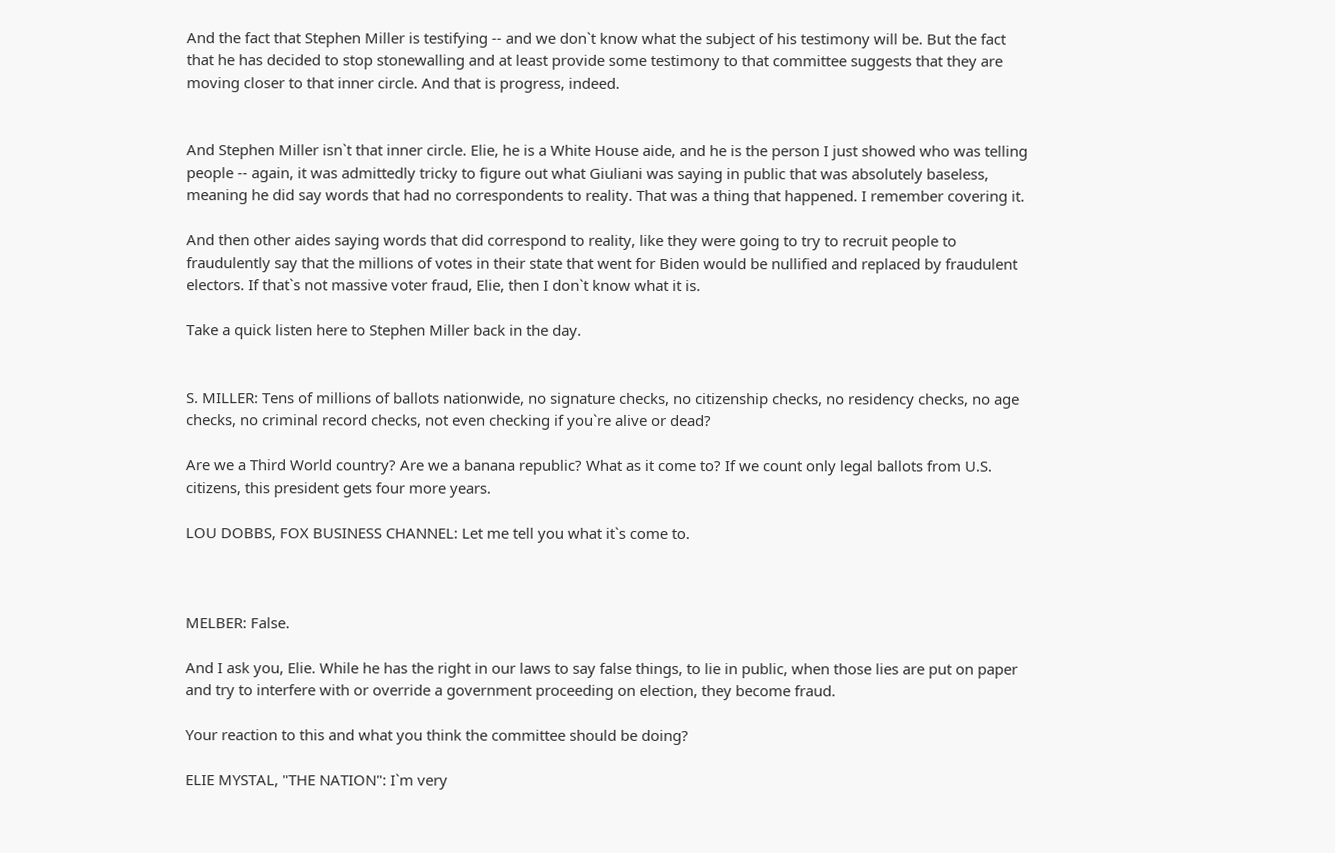And the fact that Stephen Miller is testifying -- and we don`t know what the subject of his testimony will be. But the fact that he has decided to stop stonewalling and at least provide some testimony to that committee suggests that they are moving closer to that inner circle. And that is progress, indeed.


And Stephen Miller isn`t that inner circle. Elie, he is a White House aide, and he is the person I just showed who was telling people -- again, it was admittedly tricky to figure out what Giuliani was saying in public that was absolutely baseless, meaning he did say words that had no correspondents to reality. That was a thing that happened. I remember covering it.

And then other aides saying words that did correspond to reality, like they were going to try to recruit people to fraudulently say that the millions of votes in their state that went for Biden would be nullified and replaced by fraudulent electors. If that`s not massive voter fraud, Elie, then I don`t know what it is.

Take a quick listen here to Stephen Miller back in the day.


S. MILLER: Tens of millions of ballots nationwide, no signature checks, no citizenship checks, no residency checks, no age checks, no criminal record checks, not even checking if you`re alive or dead?

Are we a Third World country? Are we a banana republic? What as it come to? If we count only legal ballots from U.S. citizens, this president gets four more years.

LOU DOBBS, FOX BUSINESS CHANNEL: Let me tell you what it`s come to.



MELBER: False.

And I ask you, Elie. While he has the right in our laws to say false things, to lie in public, when those lies are put on paper and try to interfere with or override a government proceeding on election, they become fraud.

Your reaction to this and what you think the committee should be doing?

ELIE MYSTAL, "THE NATION": I`m very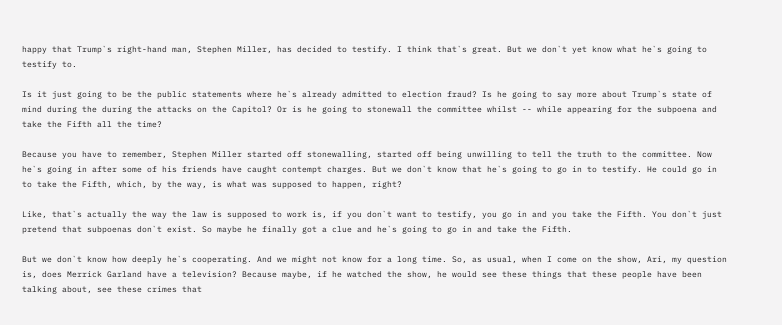happy that Trump`s right-hand man, Stephen Miller, has decided to testify. I think that`s great. But we don`t yet know what he`s going to testify to.

Is it just going to be the public statements where he`s already admitted to election fraud? Is he going to say more about Trump`s state of mind during the during the attacks on the Capitol? Or is he going to stonewall the committee whilst -- while appearing for the subpoena and take the Fifth all the time?

Because you have to remember, Stephen Miller started off stonewalling, started off being unwilling to tell the truth to the committee. Now he`s going in after some of his friends have caught contempt charges. But we don`t know that he`s going to go in to testify. He could go in to take the Fifth, which, by the way, is what was supposed to happen, right?

Like, that`s actually the way the law is supposed to work is, if you don`t want to testify, you go in and you take the Fifth. You don`t just pretend that subpoenas don`t exist. So maybe he finally got a clue and he`s going to go in and take the Fifth.

But we don`t know how deeply he`s cooperating. And we might not know for a long time. So, as usual, when I come on the show, Ari, my question is, does Merrick Garland have a television? Because maybe, if he watched the show, he would see these things that these people have been talking about, see these crimes that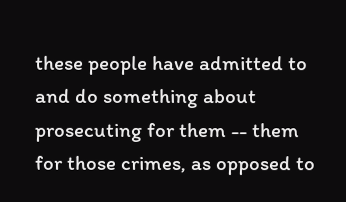these people have admitted to and do something about prosecuting for them -- them for those crimes, as opposed to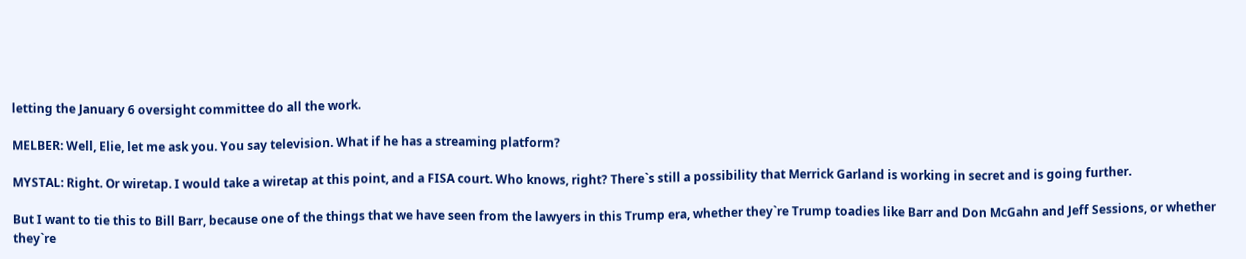letting the January 6 oversight committee do all the work.

MELBER: Well, Elie, let me ask you. You say television. What if he has a streaming platform?

MYSTAL: Right. Or wiretap. I would take a wiretap at this point, and a FISA court. Who knows, right? There`s still a possibility that Merrick Garland is working in secret and is going further.

But I want to tie this to Bill Barr, because one of the things that we have seen from the lawyers in this Trump era, whether they`re Trump toadies like Barr and Don McGahn and Jeff Sessions, or whether they`re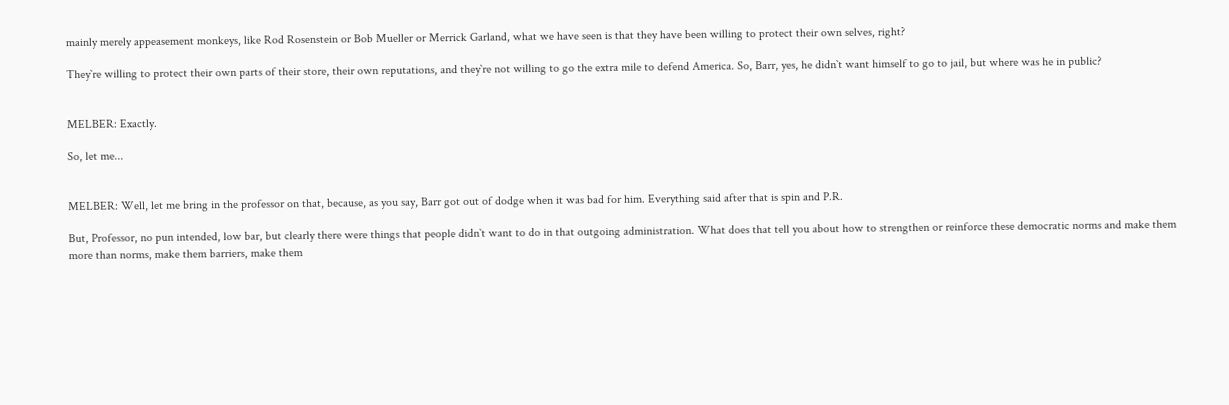mainly merely appeasement monkeys, like Rod Rosenstein or Bob Mueller or Merrick Garland, what we have seen is that they have been willing to protect their own selves, right?

They`re willing to protect their own parts of their store, their own reputations, and they`re not willing to go the extra mile to defend America. So, Barr, yes, he didn`t want himself to go to jail, but where was he in public?


MELBER: Exactly.

So, let me...


MELBER: Well, let me bring in the professor on that, because, as you say, Barr got out of dodge when it was bad for him. Everything said after that is spin and P.R.

But, Professor, no pun intended, low bar, but clearly there were things that people didn`t want to do in that outgoing administration. What does that tell you about how to strengthen or reinforce these democratic norms and make them more than norms, make them barriers, make them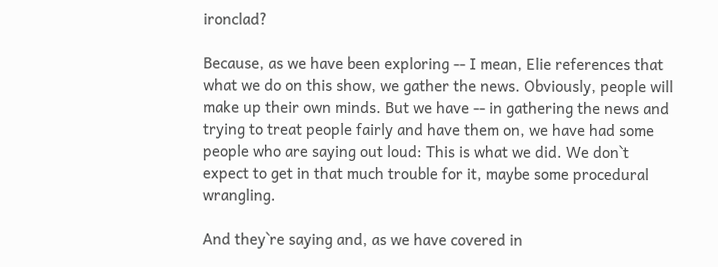ironclad?

Because, as we have been exploring -- I mean, Elie references that what we do on this show, we gather the news. Obviously, people will make up their own minds. But we have -- in gathering the news and trying to treat people fairly and have them on, we have had some people who are saying out loud: This is what we did. We don`t expect to get in that much trouble for it, maybe some procedural wrangling.

And they`re saying and, as we have covered in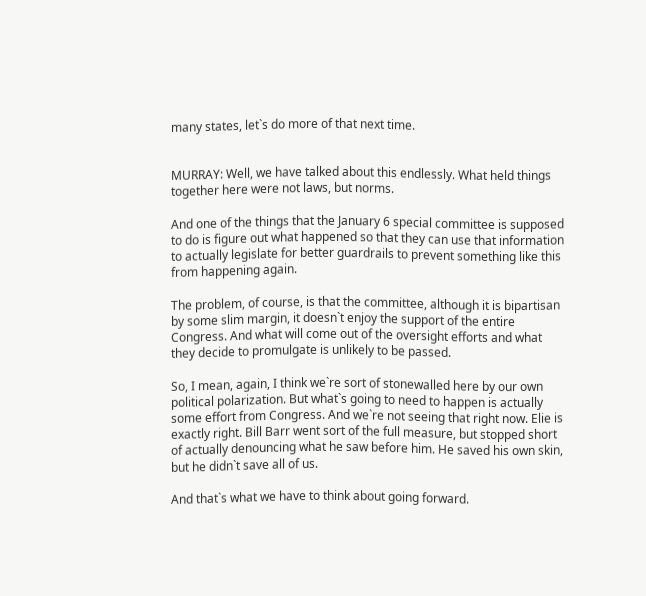many states, let`s do more of that next time.


MURRAY: Well, we have talked about this endlessly. What held things together here were not laws, but norms.

And one of the things that the January 6 special committee is supposed to do is figure out what happened so that they can use that information to actually legislate for better guardrails to prevent something like this from happening again.

The problem, of course, is that the committee, although it is bipartisan by some slim margin, it doesn`t enjoy the support of the entire Congress. And what will come out of the oversight efforts and what they decide to promulgate is unlikely to be passed.

So, I mean, again, I think we`re sort of stonewalled here by our own political polarization. But what`s going to need to happen is actually some effort from Congress. And we`re not seeing that right now. Elie is exactly right. Bill Barr went sort of the full measure, but stopped short of actually denouncing what he saw before him. He saved his own skin, but he didn`t save all of us.

And that`s what we have to think about going forward.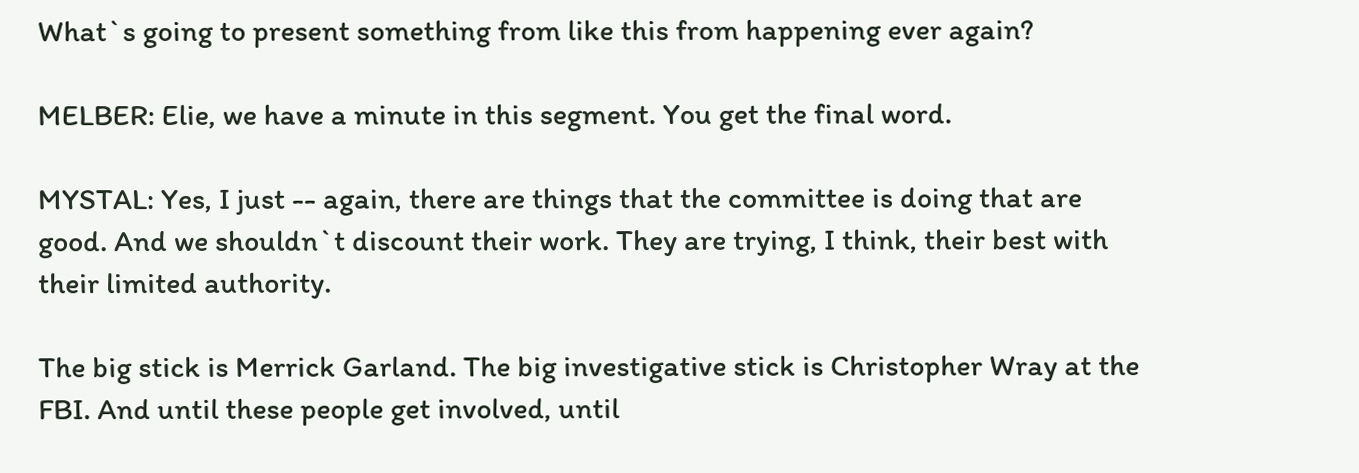What`s going to present something from like this from happening ever again?

MELBER: Elie, we have a minute in this segment. You get the final word.

MYSTAL: Yes, I just -- again, there are things that the committee is doing that are good. And we shouldn`t discount their work. They are trying, I think, their best with their limited authority.

The big stick is Merrick Garland. The big investigative stick is Christopher Wray at the FBI. And until these people get involved, until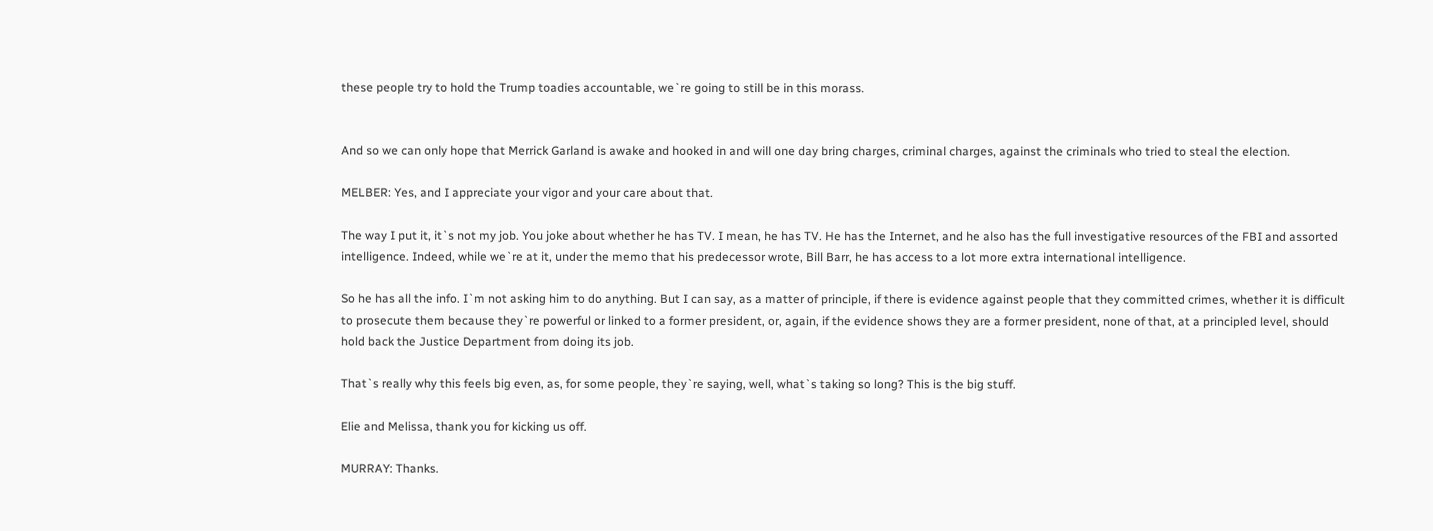these people try to hold the Trump toadies accountable, we`re going to still be in this morass.


And so we can only hope that Merrick Garland is awake and hooked in and will one day bring charges, criminal charges, against the criminals who tried to steal the election.

MELBER: Yes, and I appreciate your vigor and your care about that.

The way I put it, it`s not my job. You joke about whether he has TV. I mean, he has TV. He has the Internet, and he also has the full investigative resources of the FBI and assorted intelligence. Indeed, while we`re at it, under the memo that his predecessor wrote, Bill Barr, he has access to a lot more extra international intelligence.

So he has all the info. I`m not asking him to do anything. But I can say, as a matter of principle, if there is evidence against people that they committed crimes, whether it is difficult to prosecute them because they`re powerful or linked to a former president, or, again, if the evidence shows they are a former president, none of that, at a principled level, should hold back the Justice Department from doing its job.

That`s really why this feels big even, as, for some people, they`re saying, well, what`s taking so long? This is the big stuff.

Elie and Melissa, thank you for kicking us off.

MURRAY: Thanks.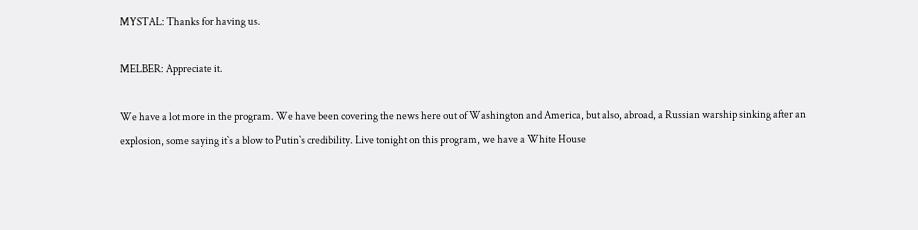MYSTAL: Thanks for having us.

MELBER: Appreciate it.

We have a lot more in the program. We have been covering the news here out of Washington and America, but also, abroad, a Russian warship sinking after an explosion, some saying it`s a blow to Putin`s credibility. Live tonight on this program, we have a White House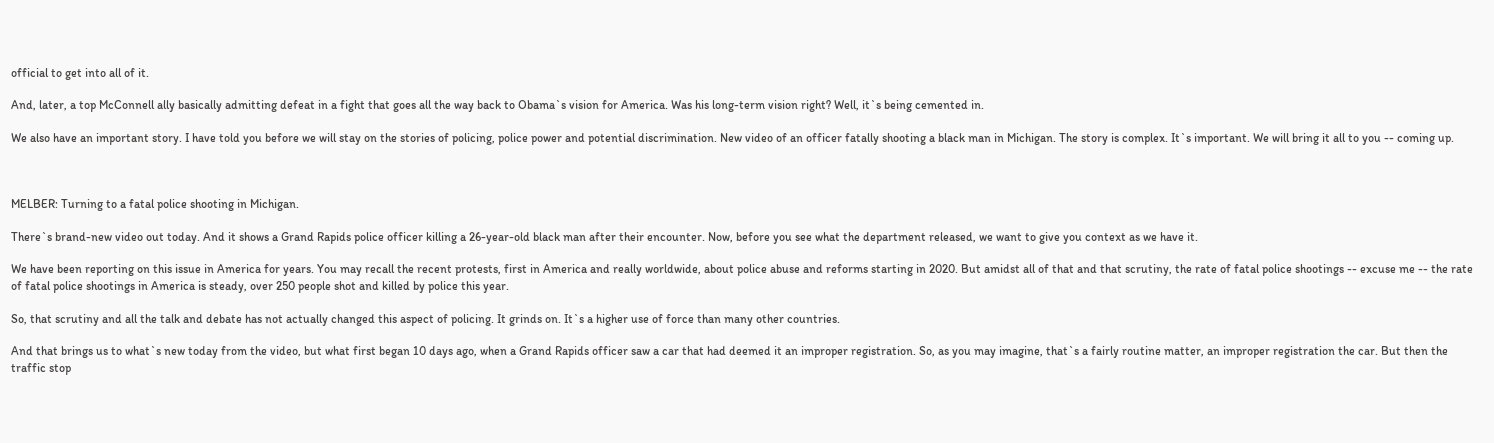official to get into all of it.

And, later, a top McConnell ally basically admitting defeat in a fight that goes all the way back to Obama`s vision for America. Was his long-term vision right? Well, it`s being cemented in.

We also have an important story. I have told you before we will stay on the stories of policing, police power and potential discrimination. New video of an officer fatally shooting a black man in Michigan. The story is complex. It`s important. We will bring it all to you -- coming up.



MELBER: Turning to a fatal police shooting in Michigan.

There`s brand-new video out today. And it shows a Grand Rapids police officer killing a 26-year-old black man after their encounter. Now, before you see what the department released, we want to give you context as we have it.

We have been reporting on this issue in America for years. You may recall the recent protests, first in America and really worldwide, about police abuse and reforms starting in 2020. But amidst all of that and that scrutiny, the rate of fatal police shootings -- excuse me -- the rate of fatal police shootings in America is steady, over 250 people shot and killed by police this year.

So, that scrutiny and all the talk and debate has not actually changed this aspect of policing. It grinds on. It`s a higher use of force than many other countries.

And that brings us to what`s new today from the video, but what first began 10 days ago, when a Grand Rapids officer saw a car that had deemed it an improper registration. So, as you may imagine, that`s a fairly routine matter, an improper registration the car. But then the traffic stop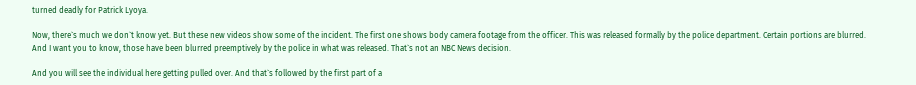turned deadly for Patrick Lyoya.

Now, there`s much we don`t know yet. But these new videos show some of the incident. The first one shows body camera footage from the officer. This was released formally by the police department. Certain portions are blurred. And I want you to know, those have been blurred preemptively by the police in what was released. That`s not an NBC News decision.

And you will see the individual here getting pulled over. And that`s followed by the first part of a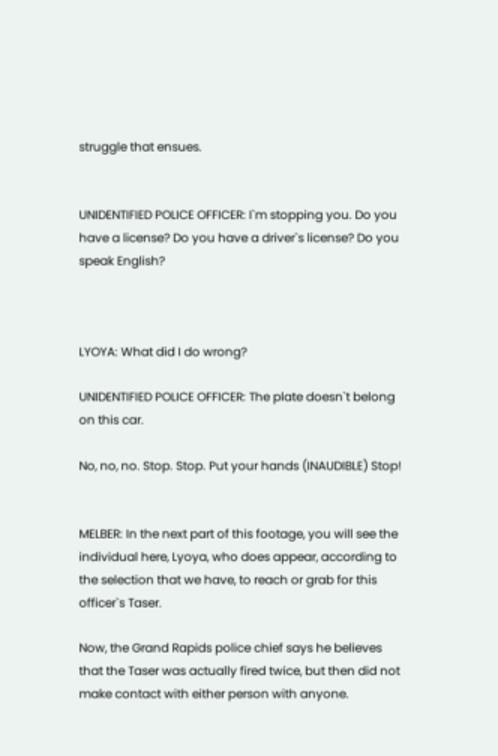struggle that ensues.


UNIDENTIFIED POLICE OFFICER: I`m stopping you. Do you have a license? Do you have a driver`s license? Do you speak English?



LYOYA: What did I do wrong?

UNIDENTIFIED POLICE OFFICER: The plate doesn`t belong on this car.

No, no, no. Stop. Stop. Put your hands (INAUDIBLE) Stop!


MELBER: In the next part of this footage, you will see the individual here, Lyoya, who does appear, according to the selection that we have, to reach or grab for this officer`s Taser.

Now, the Grand Rapids police chief says he believes that the Taser was actually fired twice, but then did not make contact with either person with anyone.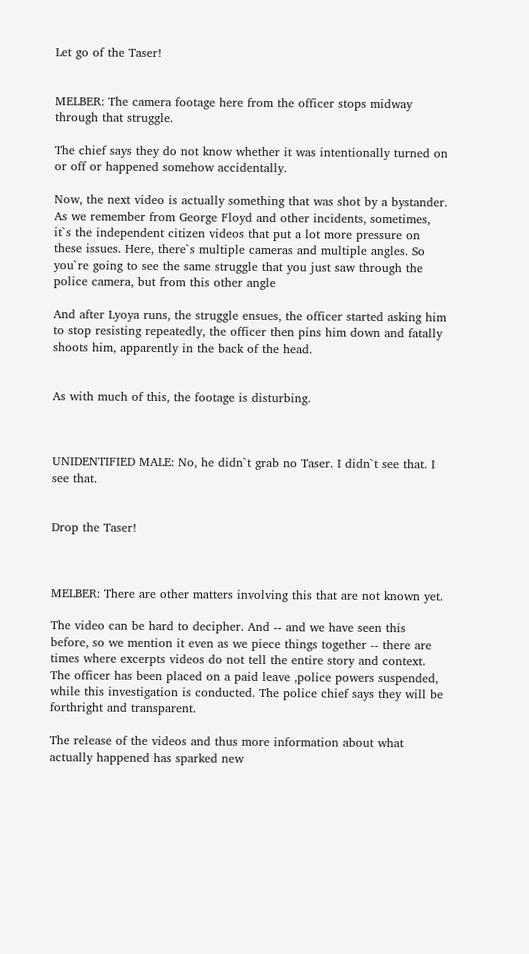Let go of the Taser!


MELBER: The camera footage here from the officer stops midway through that struggle.

The chief says they do not know whether it was intentionally turned on or off or happened somehow accidentally.

Now, the next video is actually something that was shot by a bystander. As we remember from George Floyd and other incidents, sometimes, it`s the independent citizen videos that put a lot more pressure on these issues. Here, there`s multiple cameras and multiple angles. So you`re going to see the same struggle that you just saw through the police camera, but from this other angle

And after Lyoya runs, the struggle ensues, the officer started asking him to stop resisting repeatedly, the officer then pins him down and fatally shoots him, apparently in the back of the head.


As with much of this, the footage is disturbing.



UNIDENTIFIED MALE: No, he didn`t grab no Taser. I didn`t see that. I see that.


Drop the Taser!



MELBER: There are other matters involving this that are not known yet.

The video can be hard to decipher. And -- and we have seen this before, so we mention it even as we piece things together -- there are times where excerpts videos do not tell the entire story and context. The officer has been placed on a paid leave ,police powers suspended, while this investigation is conducted. The police chief says they will be forthright and transparent.

The release of the videos and thus more information about what actually happened has sparked new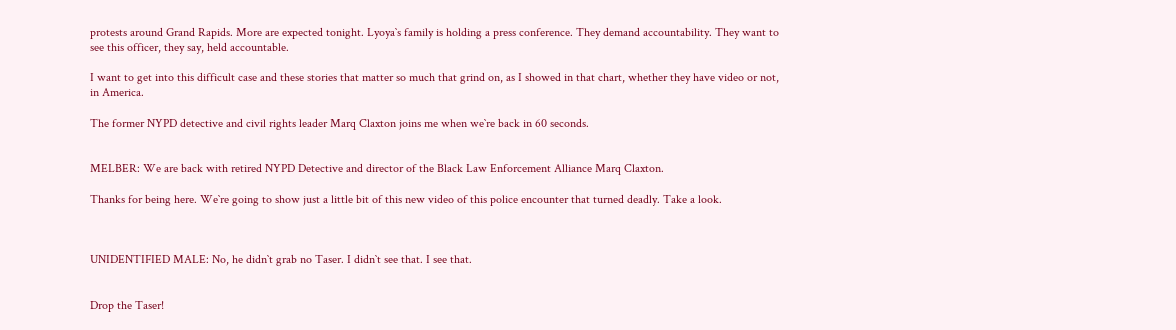protests around Grand Rapids. More are expected tonight. Lyoya`s family is holding a press conference. They demand accountability. They want to see this officer, they say, held accountable.

I want to get into this difficult case and these stories that matter so much that grind on, as I showed in that chart, whether they have video or not, in America.

The former NYPD detective and civil rights leader Marq Claxton joins me when we`re back in 60 seconds.


MELBER: We are back with retired NYPD Detective and director of the Black Law Enforcement Alliance Marq Claxton.

Thanks for being here. We`re going to show just a little bit of this new video of this police encounter that turned deadly. Take a look.



UNIDENTIFIED MALE: No, he didn`t grab no Taser. I didn`t see that. I see that.


Drop the Taser!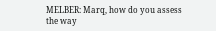MELBER: Marq, how do you assess the way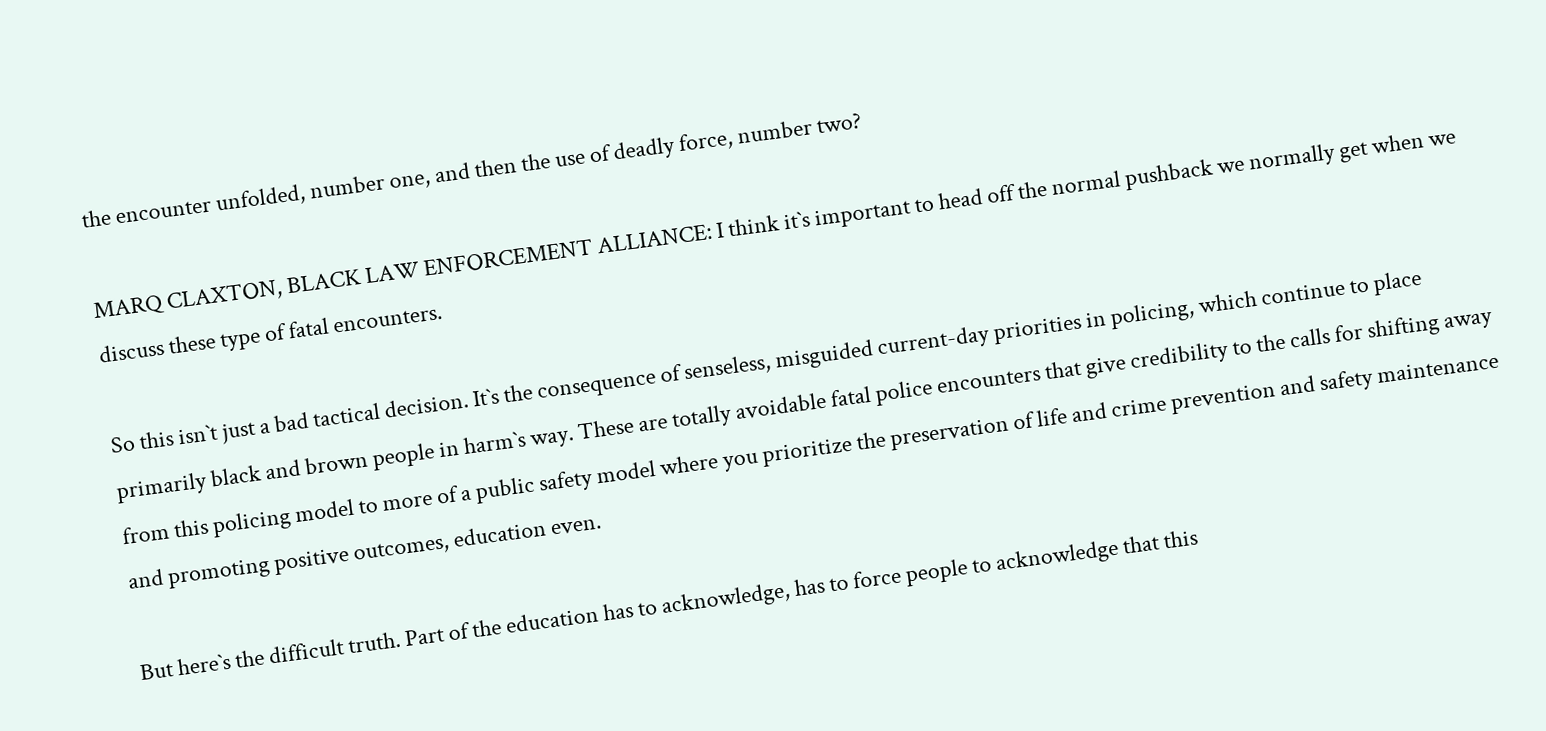the encounter unfolded, number one, and then the use of deadly force, number two?

MARQ CLAXTON, BLACK LAW ENFORCEMENT ALLIANCE: I think it`s important to head off the normal pushback we normally get when we discuss these type of fatal encounters.

So this isn`t just a bad tactical decision. It`s the consequence of senseless, misguided current-day priorities in policing, which continue to place primarily black and brown people in harm`s way. These are totally avoidable fatal police encounters that give credibility to the calls for shifting away from this policing model to more of a public safety model where you prioritize the preservation of life and crime prevention and safety maintenance and promoting positive outcomes, education even.

But here`s the difficult truth. Part of the education has to acknowledge, has to force people to acknowledge that this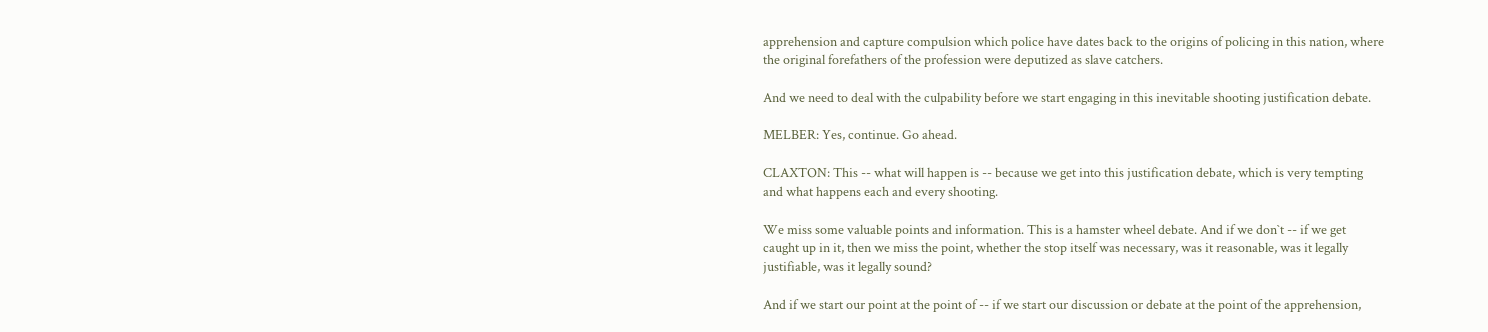apprehension and capture compulsion which police have dates back to the origins of policing in this nation, where the original forefathers of the profession were deputized as slave catchers.

And we need to deal with the culpability before we start engaging in this inevitable shooting justification debate.

MELBER: Yes, continue. Go ahead.

CLAXTON: This -- what will happen is -- because we get into this justification debate, which is very tempting and what happens each and every shooting.

We miss some valuable points and information. This is a hamster wheel debate. And if we don`t -- if we get caught up in it, then we miss the point, whether the stop itself was necessary, was it reasonable, was it legally justifiable, was it legally sound?

And if we start our point at the point of -- if we start our discussion or debate at the point of the apprehension,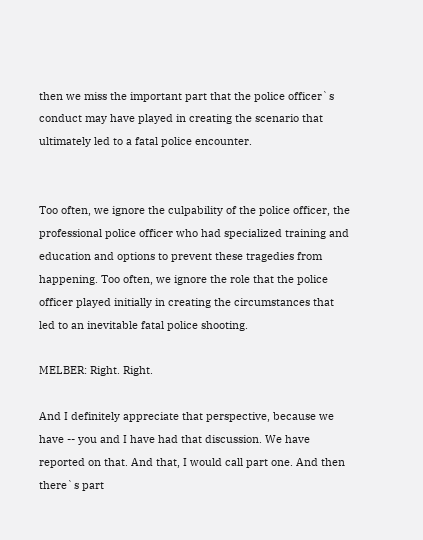then we miss the important part that the police officer`s conduct may have played in creating the scenario that ultimately led to a fatal police encounter.


Too often, we ignore the culpability of the police officer, the professional police officer who had specialized training and education and options to prevent these tragedies from happening. Too often, we ignore the role that the police officer played initially in creating the circumstances that led to an inevitable fatal police shooting.

MELBER: Right. Right.

And I definitely appreciate that perspective, because we have -- you and I have had that discussion. We have reported on that. And that, I would call part one. And then there`s part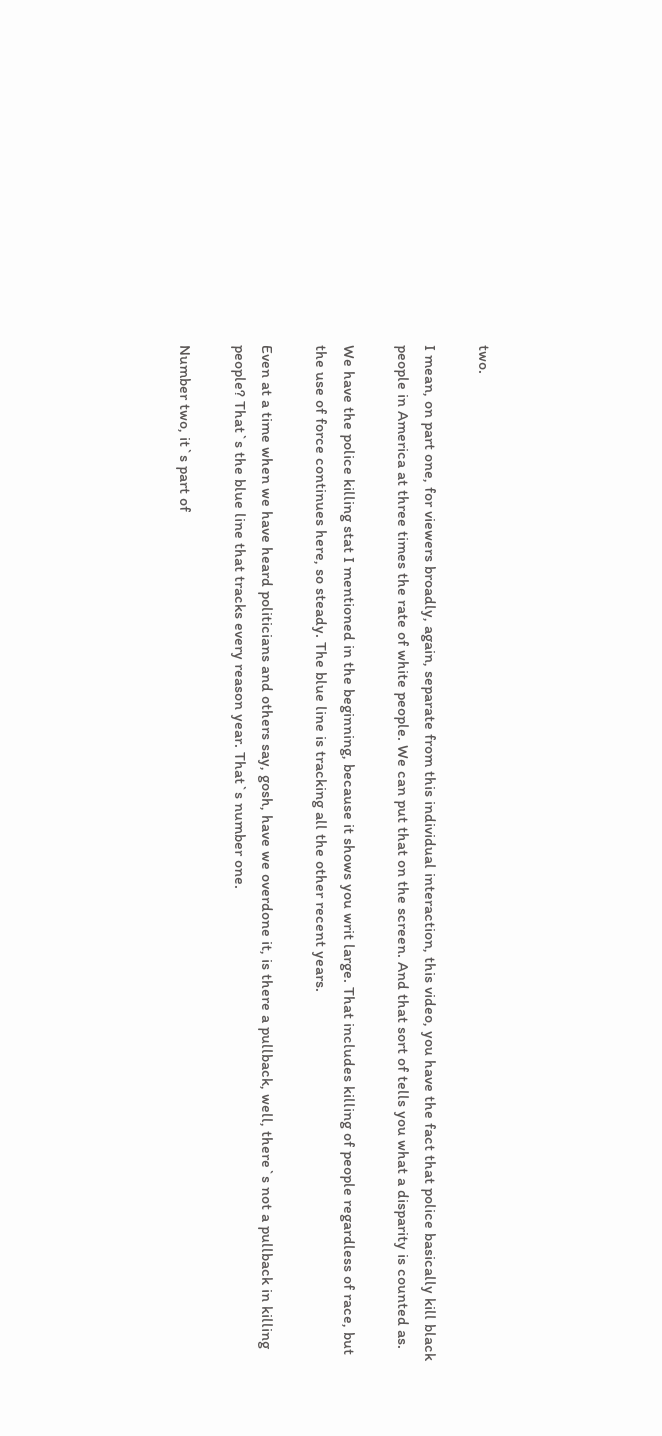two.

I mean, on part one, for viewers broadly, again, separate from this individual interaction, this video, you have the fact that police basically kill black people in America at three times the rate of white people. We can put that on the screen. And that sort of tells you what a disparity is counted as.

We have the police killing stat I mentioned in the beginning, because it shows you writ large. That includes killing of people regardless of race, but the use of force continues here, so steady. The blue line is tracking all the other recent years.

Even at a time when we have heard politicians and others say, gosh, have we overdone it, is there a pullback, well, there`s not a pullback in killing people? That`s the blue line that tracks every reason year. That`s number one.

Number two, it`s part of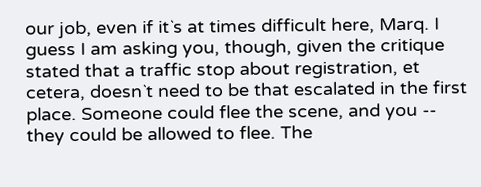our job, even if it`s at times difficult here, Marq. I guess I am asking you, though, given the critique stated that a traffic stop about registration, et cetera, doesn`t need to be that escalated in the first place. Someone could flee the scene, and you -- they could be allowed to flee. The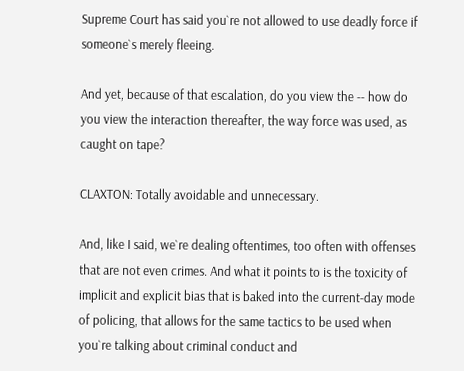Supreme Court has said you`re not allowed to use deadly force if someone`s merely fleeing.

And yet, because of that escalation, do you view the -- how do you view the interaction thereafter, the way force was used, as caught on tape?

CLAXTON: Totally avoidable and unnecessary.

And, like I said, we`re dealing oftentimes, too often with offenses that are not even crimes. And what it points to is the toxicity of implicit and explicit bias that is baked into the current-day mode of policing, that allows for the same tactics to be used when you`re talking about criminal conduct and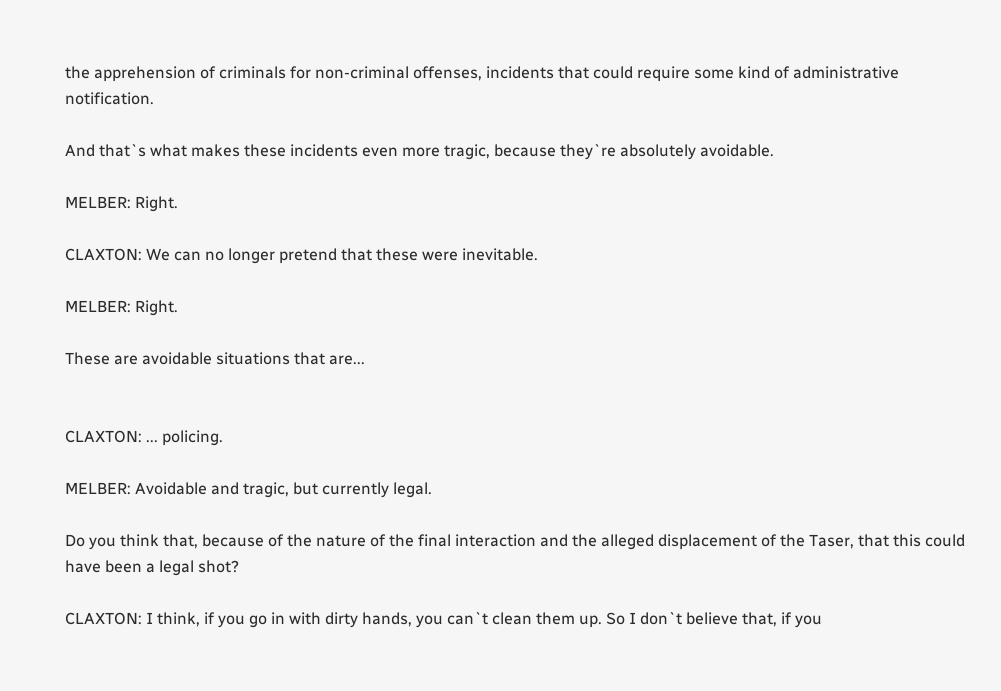the apprehension of criminals for non-criminal offenses, incidents that could require some kind of administrative notification.

And that`s what makes these incidents even more tragic, because they`re absolutely avoidable.

MELBER: Right.

CLAXTON: We can no longer pretend that these were inevitable.

MELBER: Right.

These are avoidable situations that are...


CLAXTON: ... policing.

MELBER: Avoidable and tragic, but currently legal.

Do you think that, because of the nature of the final interaction and the alleged displacement of the Taser, that this could have been a legal shot?

CLAXTON: I think, if you go in with dirty hands, you can`t clean them up. So I don`t believe that, if you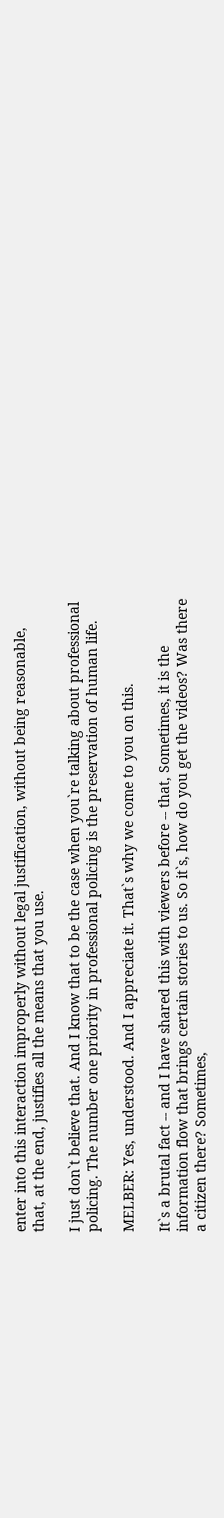enter into this interaction improperly without legal justification, without being reasonable, that, at the end, justifies all the means that you use.

I just don`t believe that. And I know that to be the case when you`re talking about professional policing. The number one priority in professional policing is the preservation of human life.

MELBER: Yes, understood. And I appreciate it. That`s why we come to you on this.

It`s a brutal fact -- and I have shared this with viewers before -- that, Sometimes, it is the information flow that brings certain stories to us. So it`s, how do you get the videos? Was there a citizen there? Sometimes,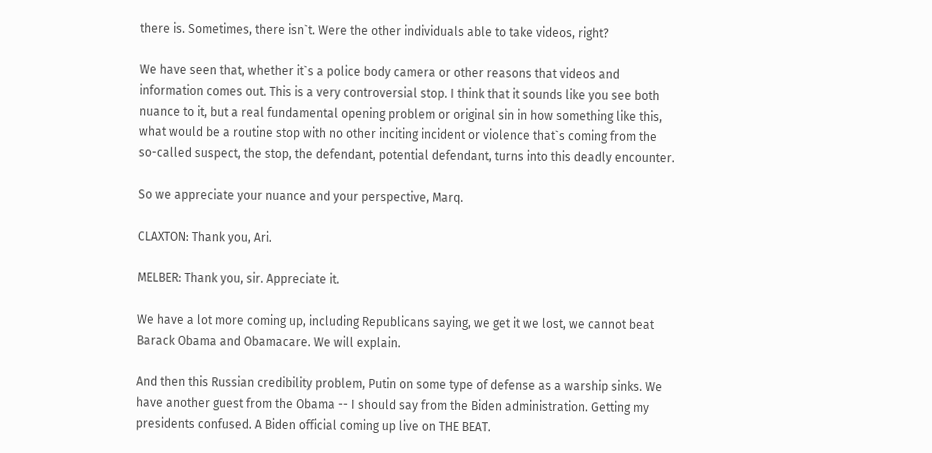there is. Sometimes, there isn`t. Were the other individuals able to take videos, right?

We have seen that, whether it`s a police body camera or other reasons that videos and information comes out. This is a very controversial stop. I think that it sounds like you see both nuance to it, but a real fundamental opening problem or original sin in how something like this, what would be a routine stop with no other inciting incident or violence that`s coming from the so-called suspect, the stop, the defendant, potential defendant, turns into this deadly encounter.

So we appreciate your nuance and your perspective, Marq.

CLAXTON: Thank you, Ari.

MELBER: Thank you, sir. Appreciate it.

We have a lot more coming up, including Republicans saying, we get it we lost, we cannot beat Barack Obama and Obamacare. We will explain.

And then this Russian credibility problem, Putin on some type of defense as a warship sinks. We have another guest from the Obama -- I should say from the Biden administration. Getting my presidents confused. A Biden official coming up live on THE BEAT.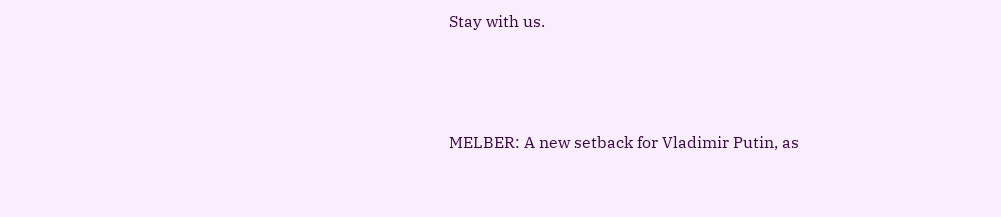Stay with us.



MELBER: A new setback for Vladimir Putin, as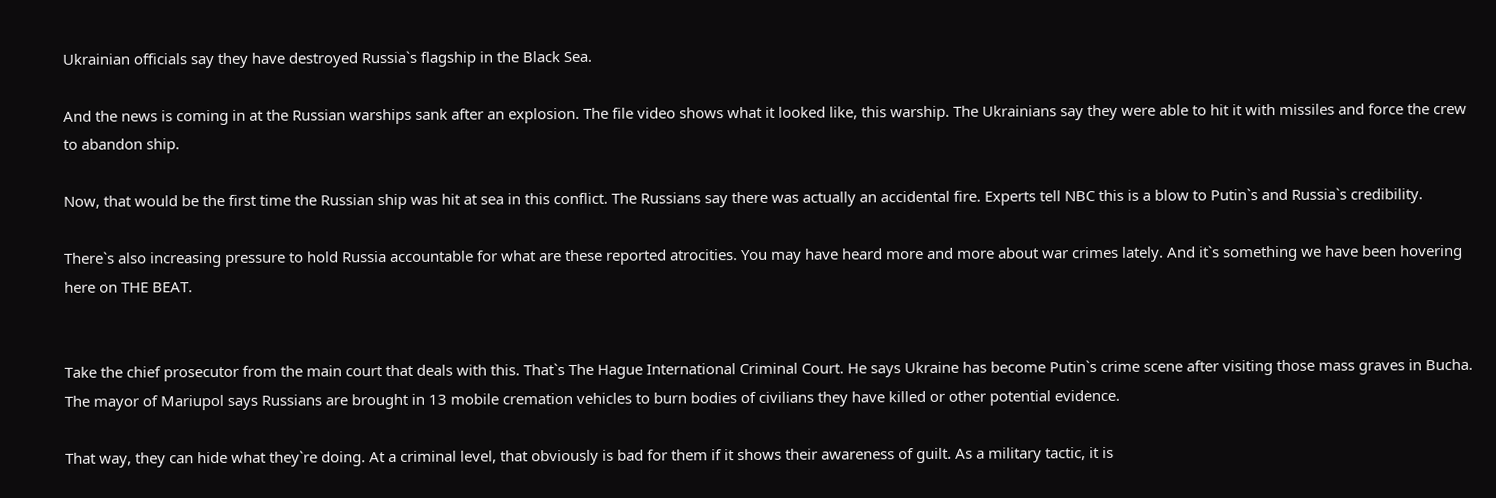Ukrainian officials say they have destroyed Russia`s flagship in the Black Sea.

And the news is coming in at the Russian warships sank after an explosion. The file video shows what it looked like, this warship. The Ukrainians say they were able to hit it with missiles and force the crew to abandon ship.

Now, that would be the first time the Russian ship was hit at sea in this conflict. The Russians say there was actually an accidental fire. Experts tell NBC this is a blow to Putin`s and Russia`s credibility.

There`s also increasing pressure to hold Russia accountable for what are these reported atrocities. You may have heard more and more about war crimes lately. And it`s something we have been hovering here on THE BEAT.


Take the chief prosecutor from the main court that deals with this. That`s The Hague International Criminal Court. He says Ukraine has become Putin`s crime scene after visiting those mass graves in Bucha. The mayor of Mariupol says Russians are brought in 13 mobile cremation vehicles to burn bodies of civilians they have killed or other potential evidence.

That way, they can hide what they`re doing. At a criminal level, that obviously is bad for them if it shows their awareness of guilt. As a military tactic, it is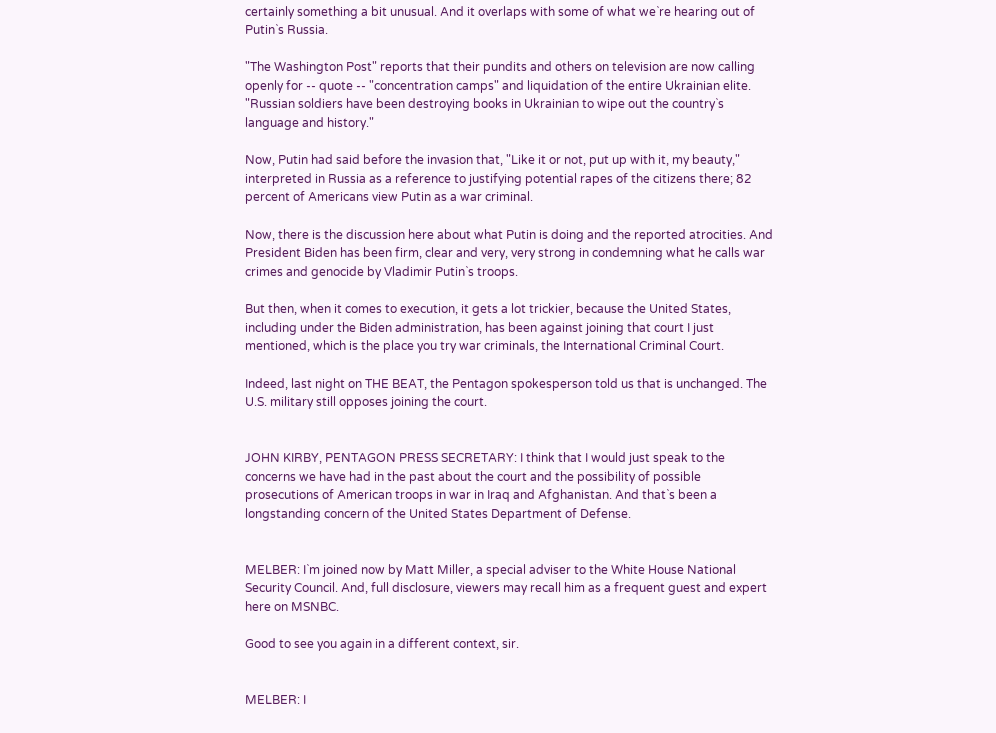certainly something a bit unusual. And it overlaps with some of what we`re hearing out of Putin`s Russia.

"The Washington Post" reports that their pundits and others on television are now calling openly for -- quote -- "concentration camps" and liquidation of the entire Ukrainian elite. "Russian soldiers have been destroying books in Ukrainian to wipe out the country`s language and history."

Now, Putin had said before the invasion that, "Like it or not, put up with it, my beauty," interpreted in Russia as a reference to justifying potential rapes of the citizens there; 82 percent of Americans view Putin as a war criminal.

Now, there is the discussion here about what Putin is doing and the reported atrocities. And President Biden has been firm, clear and very, very strong in condemning what he calls war crimes and genocide by Vladimir Putin`s troops.

But then, when it comes to execution, it gets a lot trickier, because the United States, including under the Biden administration, has been against joining that court I just mentioned, which is the place you try war criminals, the International Criminal Court.

Indeed, last night on THE BEAT, the Pentagon spokesperson told us that is unchanged. The U.S. military still opposes joining the court.


JOHN KIRBY, PENTAGON PRESS SECRETARY: I think that I would just speak to the concerns we have had in the past about the court and the possibility of possible prosecutions of American troops in war in Iraq and Afghanistan. And that`s been a longstanding concern of the United States Department of Defense.


MELBER: I`m joined now by Matt Miller, a special adviser to the White House National Security Council. And, full disclosure, viewers may recall him as a frequent guest and expert here on MSNBC.

Good to see you again in a different context, sir.


MELBER: I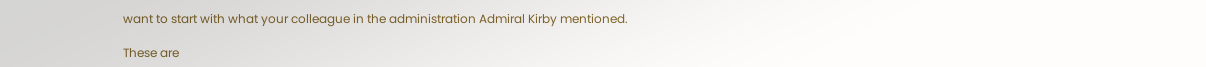want to start with what your colleague in the administration Admiral Kirby mentioned.

These are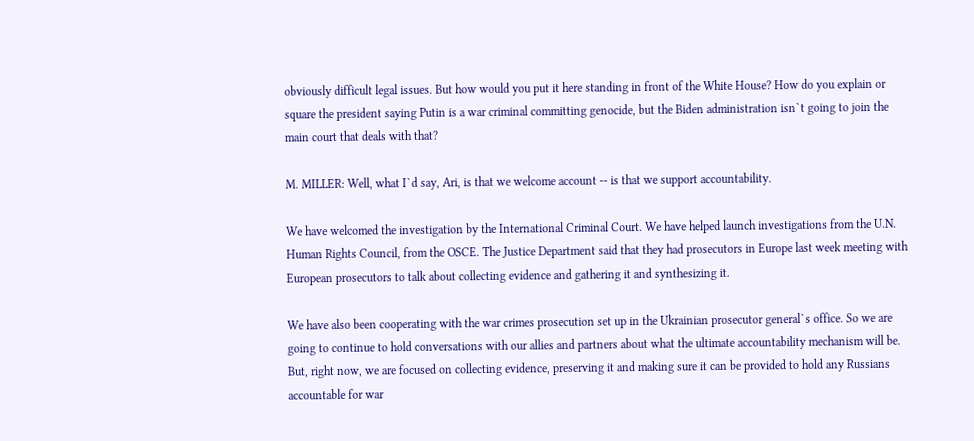obviously difficult legal issues. But how would you put it here standing in front of the White House? How do you explain or square the president saying Putin is a war criminal committing genocide, but the Biden administration isn`t going to join the main court that deals with that?

M. MILLER: Well, what I`d say, Ari, is that we welcome account -- is that we support accountability.

We have welcomed the investigation by the International Criminal Court. We have helped launch investigations from the U.N. Human Rights Council, from the OSCE. The Justice Department said that they had prosecutors in Europe last week meeting with European prosecutors to talk about collecting evidence and gathering it and synthesizing it.

We have also been cooperating with the war crimes prosecution set up in the Ukrainian prosecutor general`s office. So we are going to continue to hold conversations with our allies and partners about what the ultimate accountability mechanism will be. But, right now, we are focused on collecting evidence, preserving it and making sure it can be provided to hold any Russians accountable for war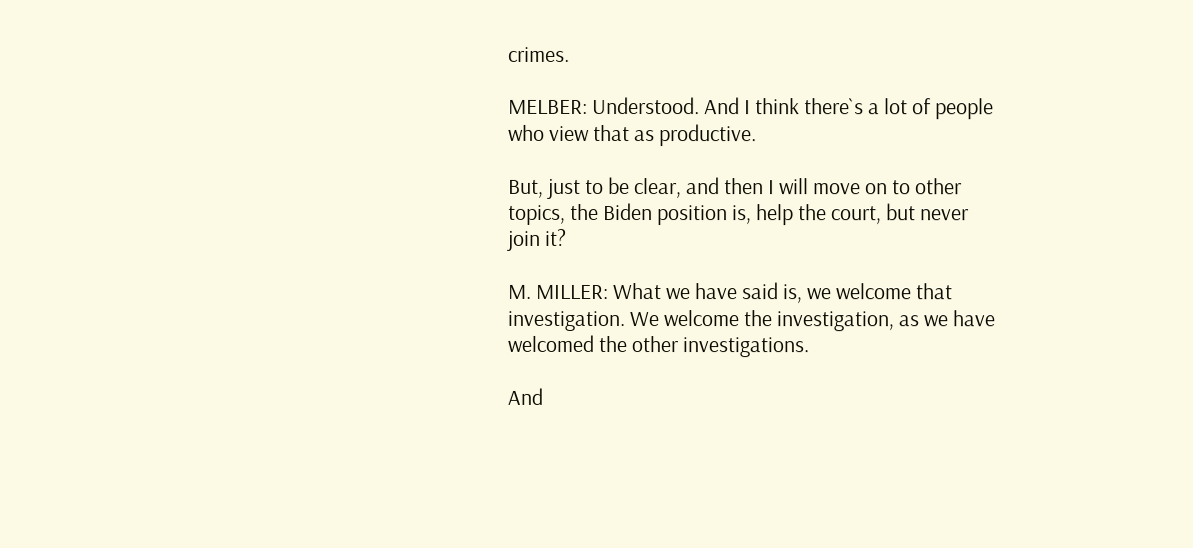crimes.

MELBER: Understood. And I think there`s a lot of people who view that as productive.

But, just to be clear, and then I will move on to other topics, the Biden position is, help the court, but never join it?

M. MILLER: What we have said is, we welcome that investigation. We welcome the investigation, as we have welcomed the other investigations.

And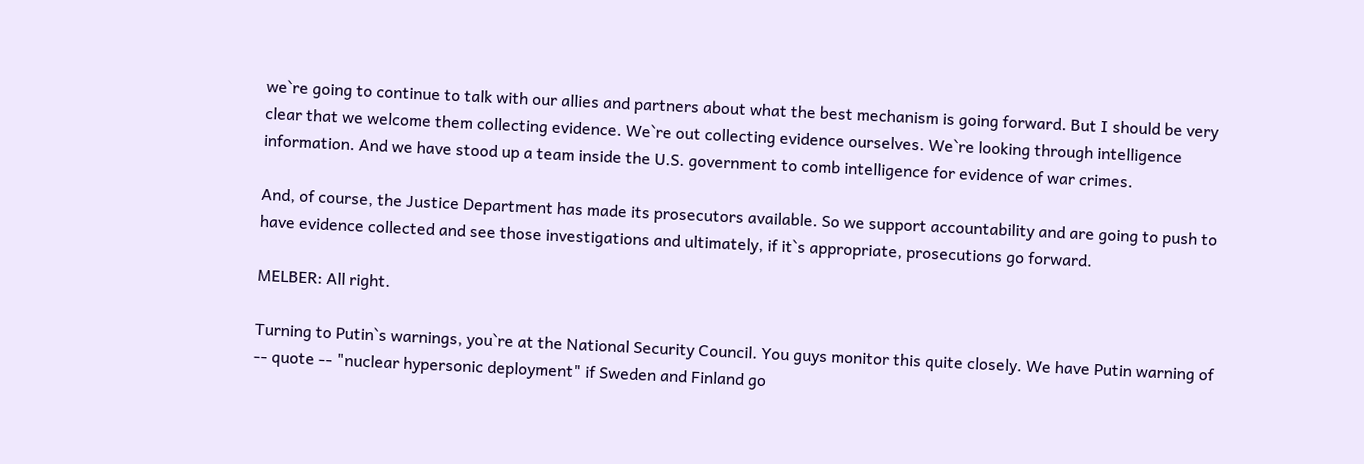we`re going to continue to talk with our allies and partners about what the best mechanism is going forward. But I should be very clear that we welcome them collecting evidence. We`re out collecting evidence ourselves. We`re looking through intelligence information. And we have stood up a team inside the U.S. government to comb intelligence for evidence of war crimes.

And, of course, the Justice Department has made its prosecutors available. So we support accountability and are going to push to have evidence collected and see those investigations and ultimately, if it`s appropriate, prosecutions go forward.

MELBER: All right.

Turning to Putin`s warnings, you`re at the National Security Council. You guys monitor this quite closely. We have Putin warning of -- quote -- "nuclear hypersonic deployment" if Sweden and Finland go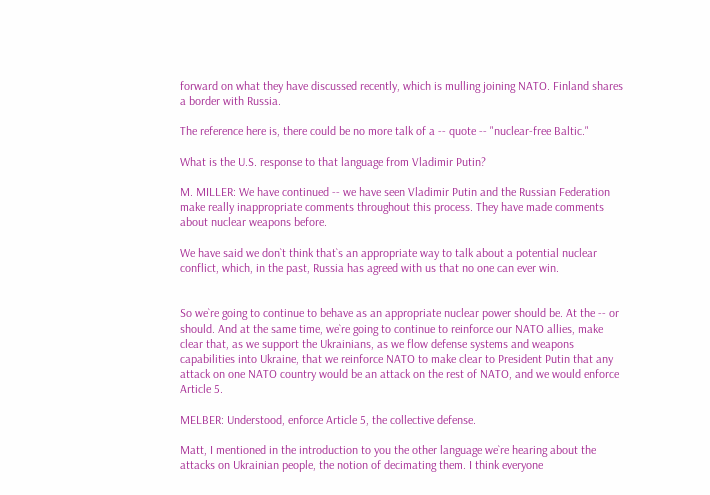forward on what they have discussed recently, which is mulling joining NATO. Finland shares a border with Russia.

The reference here is, there could be no more talk of a -- quote -- "nuclear-free Baltic."

What is the U.S. response to that language from Vladimir Putin?

M. MILLER: We have continued -- we have seen Vladimir Putin and the Russian Federation make really inappropriate comments throughout this process. They have made comments about nuclear weapons before.

We have said we don`t think that`s an appropriate way to talk about a potential nuclear conflict, which, in the past, Russia has agreed with us that no one can ever win.


So we`re going to continue to behave as an appropriate nuclear power should be. At the -- or should. And at the same time, we`re going to continue to reinforce our NATO allies, make clear that, as we support the Ukrainians, as we flow defense systems and weapons capabilities into Ukraine, that we reinforce NATO to make clear to President Putin that any attack on one NATO country would be an attack on the rest of NATO, and we would enforce Article 5.

MELBER: Understood, enforce Article 5, the collective defense.

Matt, I mentioned in the introduction to you the other language we`re hearing about the attacks on Ukrainian people, the notion of decimating them. I think everyone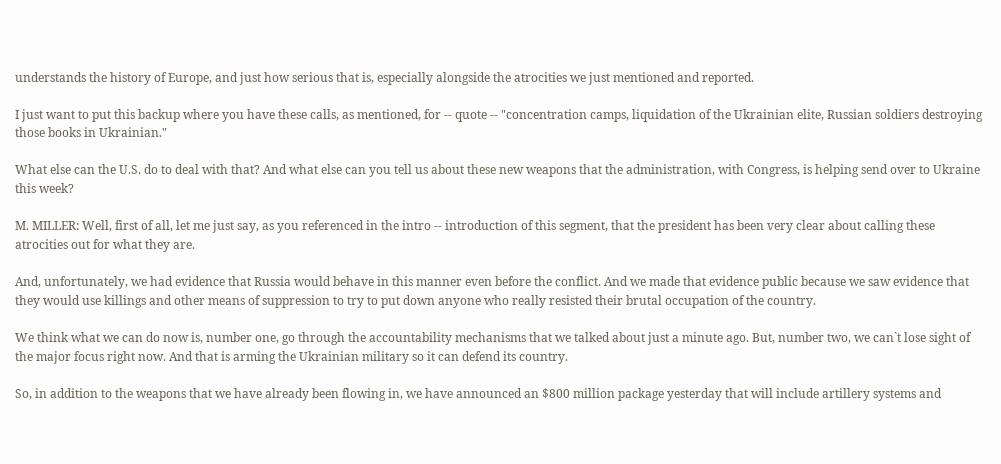understands the history of Europe, and just how serious that is, especially alongside the atrocities we just mentioned and reported.

I just want to put this backup where you have these calls, as mentioned, for -- quote -- "concentration camps, liquidation of the Ukrainian elite, Russian soldiers destroying those books in Ukrainian."

What else can the U.S. do to deal with that? And what else can you tell us about these new weapons that the administration, with Congress, is helping send over to Ukraine this week?

M. MILLER: Well, first of all, let me just say, as you referenced in the intro -- introduction of this segment, that the president has been very clear about calling these atrocities out for what they are.

And, unfortunately, we had evidence that Russia would behave in this manner even before the conflict. And we made that evidence public because we saw evidence that they would use killings and other means of suppression to try to put down anyone who really resisted their brutal occupation of the country.

We think what we can do now is, number one, go through the accountability mechanisms that we talked about just a minute ago. But, number two, we can`t lose sight of the major focus right now. And that is arming the Ukrainian military so it can defend its country.

So, in addition to the weapons that we have already been flowing in, we have announced an $800 million package yesterday that will include artillery systems and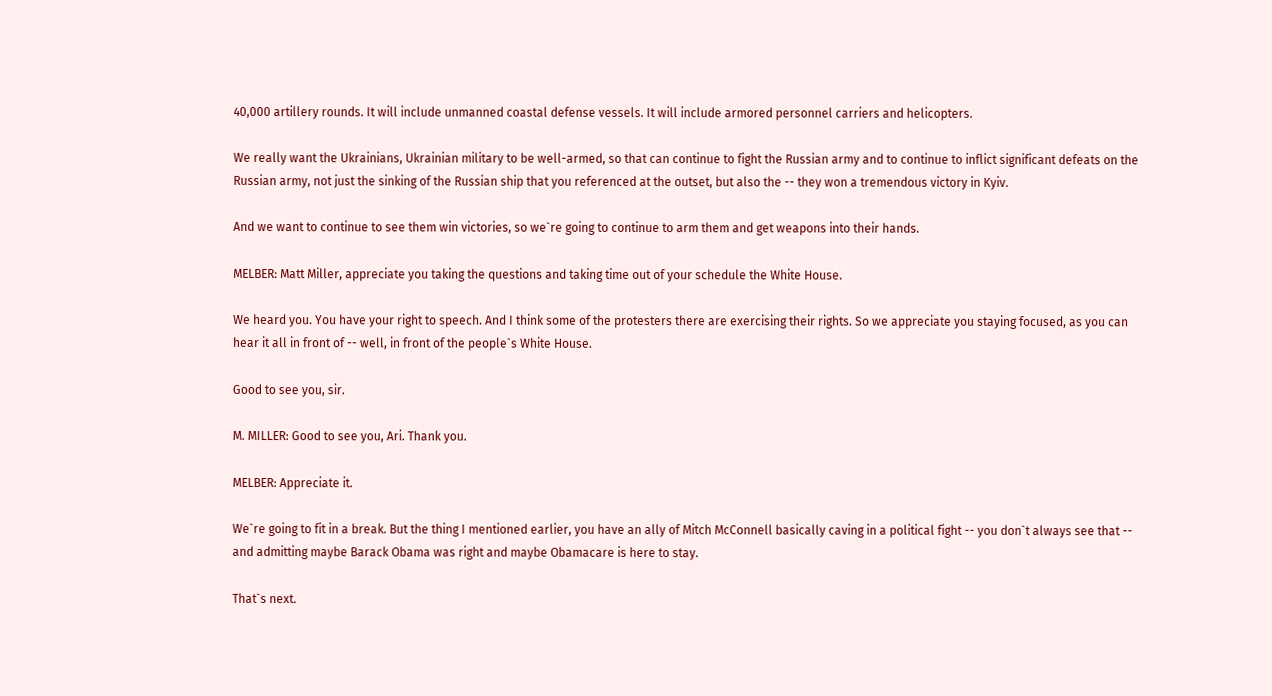40,000 artillery rounds. It will include unmanned coastal defense vessels. It will include armored personnel carriers and helicopters.

We really want the Ukrainians, Ukrainian military to be well-armed, so that can continue to fight the Russian army and to continue to inflict significant defeats on the Russian army, not just the sinking of the Russian ship that you referenced at the outset, but also the -- they won a tremendous victory in Kyiv.

And we want to continue to see them win victories, so we`re going to continue to arm them and get weapons into their hands.

MELBER: Matt Miller, appreciate you taking the questions and taking time out of your schedule the White House.

We heard you. You have your right to speech. And I think some of the protesters there are exercising their rights. So we appreciate you staying focused, as you can hear it all in front of -- well, in front of the people`s White House.

Good to see you, sir.

M. MILLER: Good to see you, Ari. Thank you.

MELBER: Appreciate it.

We`re going to fit in a break. But the thing I mentioned earlier, you have an ally of Mitch McConnell basically caving in a political fight -- you don`t always see that -- and admitting maybe Barack Obama was right and maybe Obamacare is here to stay.

That`s next.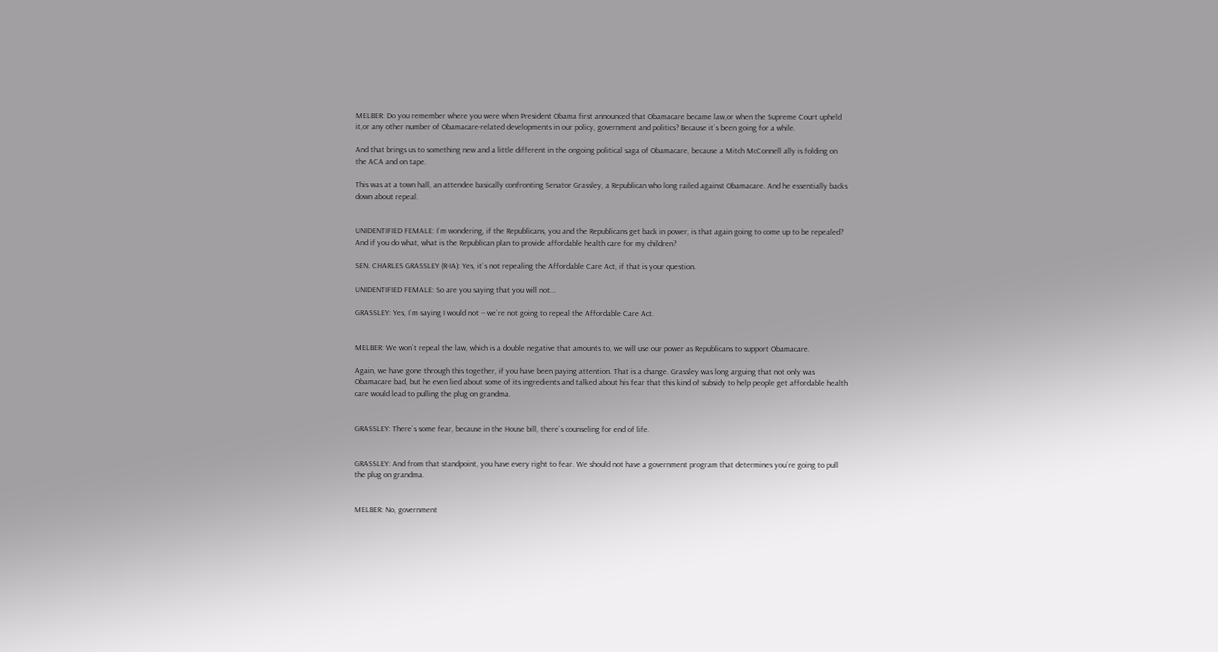MELBER: Do you remember where you were when President Obama first announced that Obamacare became law,or when the Supreme Court upheld it,or any other number of Obamacare-related developments in our policy, government and politics? Because it`s been going for a while.

And that brings us to something new and a little different in the ongoing political saga of Obamacare, because a Mitch McConnell ally is folding on the ACA and on tape.

This was at a town hall, an attendee basically confronting Senator Grassley, a Republican who long railed against Obamacare. And he essentially backs down about repeal.


UNIDENTIFIED FEMALE: I`m wondering, if the Republicans, you and the Republicans get back in power, is that again going to come up to be repealed? And if you do what, what is the Republican plan to provide affordable health care for my children?

SEN. CHARLES GRASSLEY (R-IA): Yes, it`s not repealing the Affordable Care Act, if that is your question.

UNIDENTIFIED FEMALE: So are you saying that you will not...

GRASSLEY: Yes, I`m saying I would not -- we`re not going to repeal the Affordable Care Act.


MELBER: We won`t repeal the law, which is a double negative that amounts to, we will use our power as Republicans to support Obamacare.

Again, we have gone through this together, if you have been paying attention. That is a change. Grassley was long arguing that not only was Obamacare bad, but he even lied about some of its ingredients and talked about his fear that this kind of subsidy to help people get affordable health care would lead to pulling the plug on grandma.


GRASSLEY: There`s some fear, because in the House bill, there`s counseling for end of life.


GRASSLEY: And from that standpoint, you have every right to fear. We should not have a government program that determines you`re going to pull the plug on grandma.


MELBER: No, government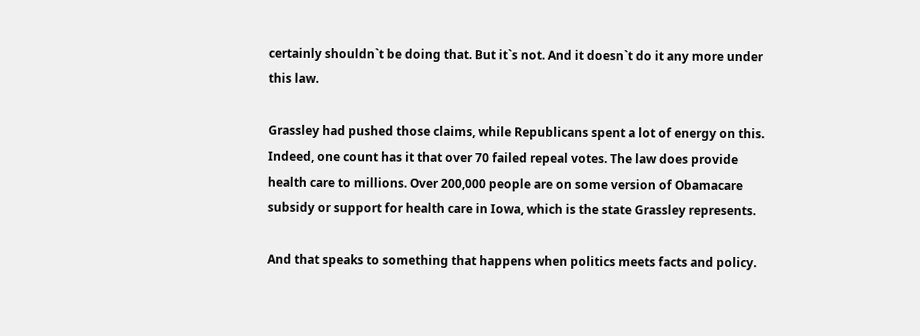certainly shouldn`t be doing that. But it`s not. And it doesn`t do it any more under this law.

Grassley had pushed those claims, while Republicans spent a lot of energy on this. Indeed, one count has it that over 70 failed repeal votes. The law does provide health care to millions. Over 200,000 people are on some version of Obamacare subsidy or support for health care in Iowa, which is the state Grassley represents.

And that speaks to something that happens when politics meets facts and policy.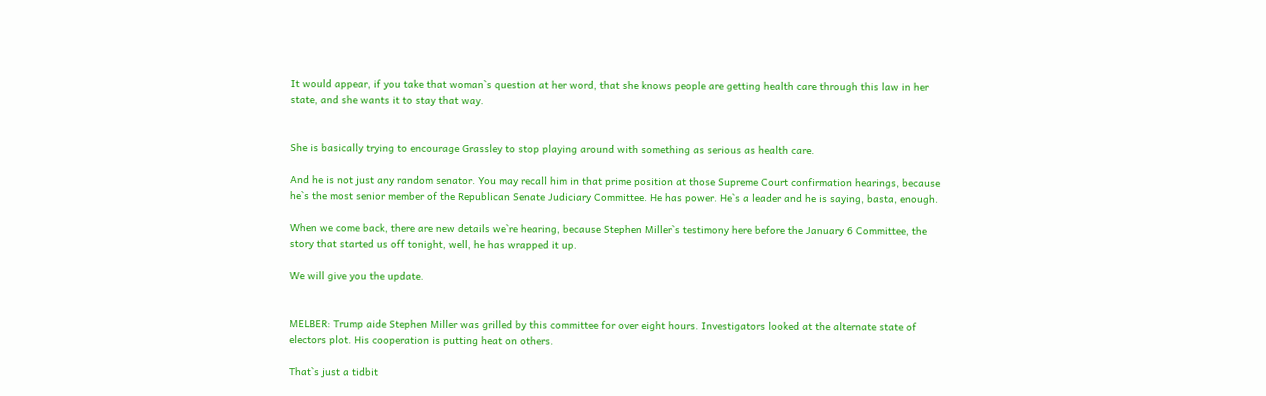It would appear, if you take that woman`s question at her word, that she knows people are getting health care through this law in her state, and she wants it to stay that way.


She is basically trying to encourage Grassley to stop playing around with something as serious as health care.

And he is not just any random senator. You may recall him in that prime position at those Supreme Court confirmation hearings, because he`s the most senior member of the Republican Senate Judiciary Committee. He has power. He`s a leader and he is saying, basta, enough.

When we come back, there are new details we`re hearing, because Stephen Miller`s testimony here before the January 6 Committee, the story that started us off tonight, well, he has wrapped it up.

We will give you the update.


MELBER: Trump aide Stephen Miller was grilled by this committee for over eight hours. Investigators looked at the alternate state of electors plot. His cooperation is putting heat on others.

That`s just a tidbit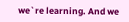we`re learning. And we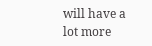will have a lot more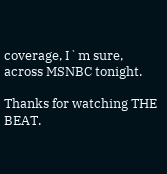coverage, I`m sure, across MSNBC tonight.

Thanks for watching THE BEAT.